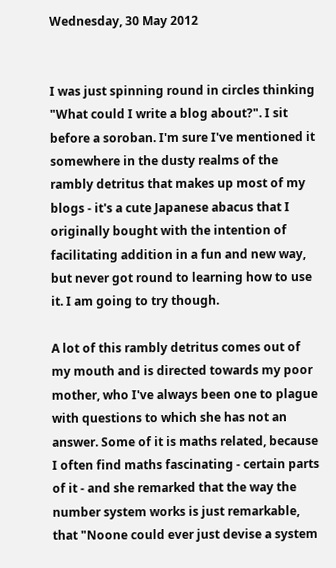Wednesday, 30 May 2012


I was just spinning round in circles thinking "What could I write a blog about?". I sit before a soroban. I'm sure I've mentioned it somewhere in the dusty realms of the rambly detritus that makes up most of my blogs - it's a cute Japanese abacus that I originally bought with the intention of facilitating addition in a fun and new way, but never got round to learning how to use it. I am going to try though.

A lot of this rambly detritus comes out of my mouth and is directed towards my poor mother, who I've always been one to plague with questions to which she has not an answer. Some of it is maths related, because I often find maths fascinating - certain parts of it - and she remarked that the way the number system works is just remarkable, that "Noone could ever just devise a system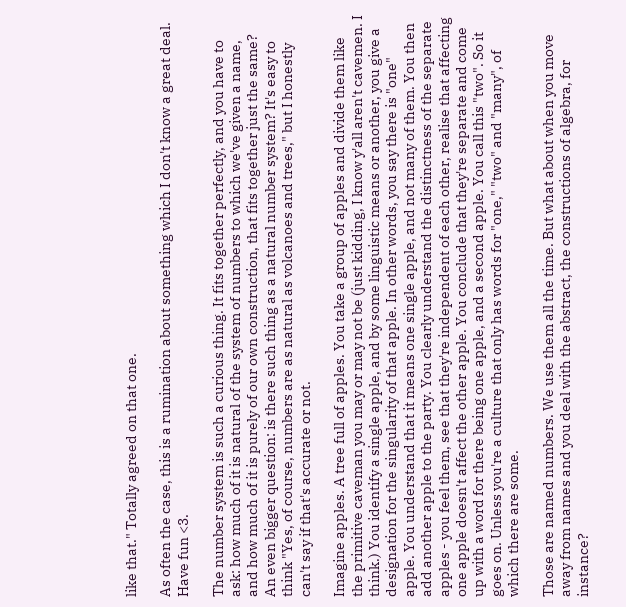like that." Totally agreed on that one.

As often the case, this is a rumination about something which I don't know a great deal. Have fun <3.

The number system is such a curious thing. It fits together perfectly, and you have to ask: how much of it is natural of the system of numbers to which we've given a name, and how much of it is purely of our own construction, that fits together just the same? An even bigger question: is there such thing as a natural number system? It's easy to think "Yes, of course, numbers are as natural as volcanoes and trees," but I honestly can't say if that's accurate or not.

Imagine apples. A tree full of apples. You take a group of apples and divide them like the primitive caveman you may or may not be (just kidding, I know y'all aren't cavemen. I think.) You identify a single apple, and by some linguistic means or another, you give a designation for the singularity of that apple. In other words, you say there is "one" apple. You understand that it means one single apple, and not many of them. You then add another apple to the party. You clearly understand the distinctness of the separate apples - you feel them, see that they're independent of each other, realise that affecting one apple doesn't affect the other apple. You conclude that they're separate and come up with a word for there being one apple, and a second apple. You call this "two". So it goes on. Unless you're a culture that only has words for "one," "two" and "many", of which there are some.

Those are named numbers. We use them all the time. But what about when you move away from names and you deal with the abstract, the constructions of algebra, for instance?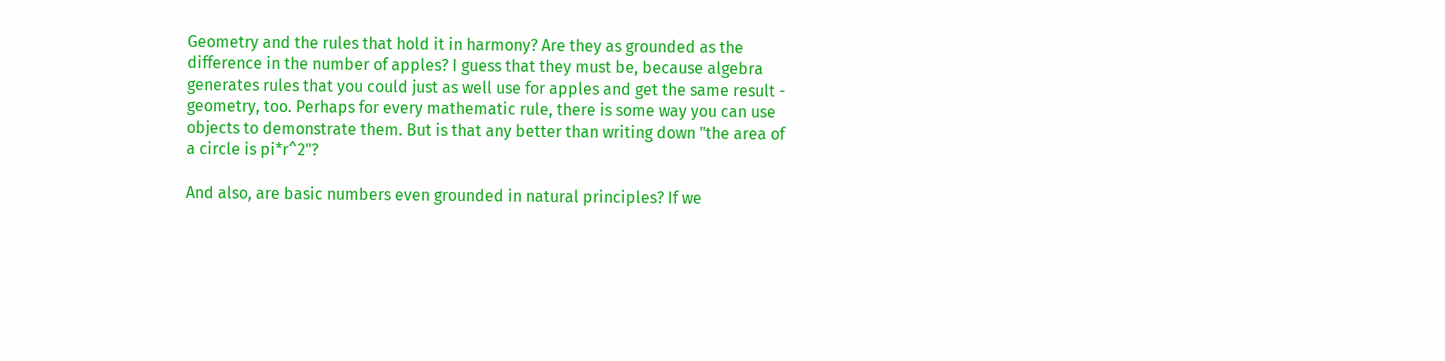Geometry and the rules that hold it in harmony? Are they as grounded as the difference in the number of apples? I guess that they must be, because algebra generates rules that you could just as well use for apples and get the same result - geometry, too. Perhaps for every mathematic rule, there is some way you can use objects to demonstrate them. But is that any better than writing down "the area of a circle is pi*r^2"?

And also, are basic numbers even grounded in natural principles? If we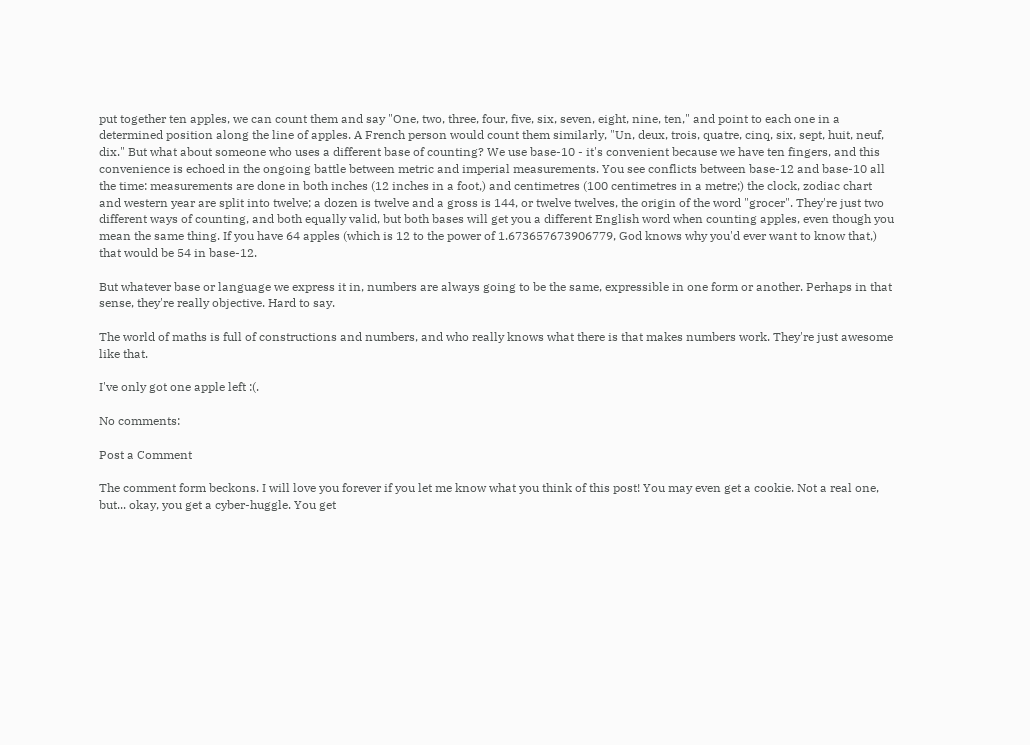put together ten apples, we can count them and say "One, two, three, four, five, six, seven, eight, nine, ten," and point to each one in a determined position along the line of apples. A French person would count them similarly, "Un, deux, trois, quatre, cinq, six, sept, huit, neuf, dix." But what about someone who uses a different base of counting? We use base-10 - it's convenient because we have ten fingers, and this convenience is echoed in the ongoing battle between metric and imperial measurements. You see conflicts between base-12 and base-10 all the time: measurements are done in both inches (12 inches in a foot,) and centimetres (100 centimetres in a metre;) the clock, zodiac chart and western year are split into twelve; a dozen is twelve and a gross is 144, or twelve twelves, the origin of the word "grocer". They're just two different ways of counting, and both equally valid, but both bases will get you a different English word when counting apples, even though you mean the same thing. If you have 64 apples (which is 12 to the power of 1.673657673906779, God knows why you'd ever want to know that,) that would be 54 in base-12.

But whatever base or language we express it in, numbers are always going to be the same, expressible in one form or another. Perhaps in that sense, they're really objective. Hard to say.

The world of maths is full of constructions and numbers, and who really knows what there is that makes numbers work. They're just awesome like that.

I've only got one apple left :(.

No comments:

Post a Comment

The comment form beckons. I will love you forever if you let me know what you think of this post! You may even get a cookie. Not a real one, but... okay, you get a cyber-huggle. You get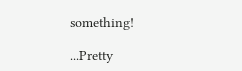something!

...Pretty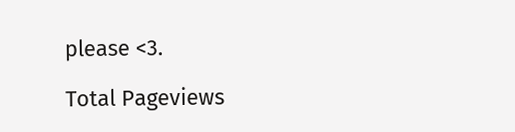please <3.

Total Pageviews